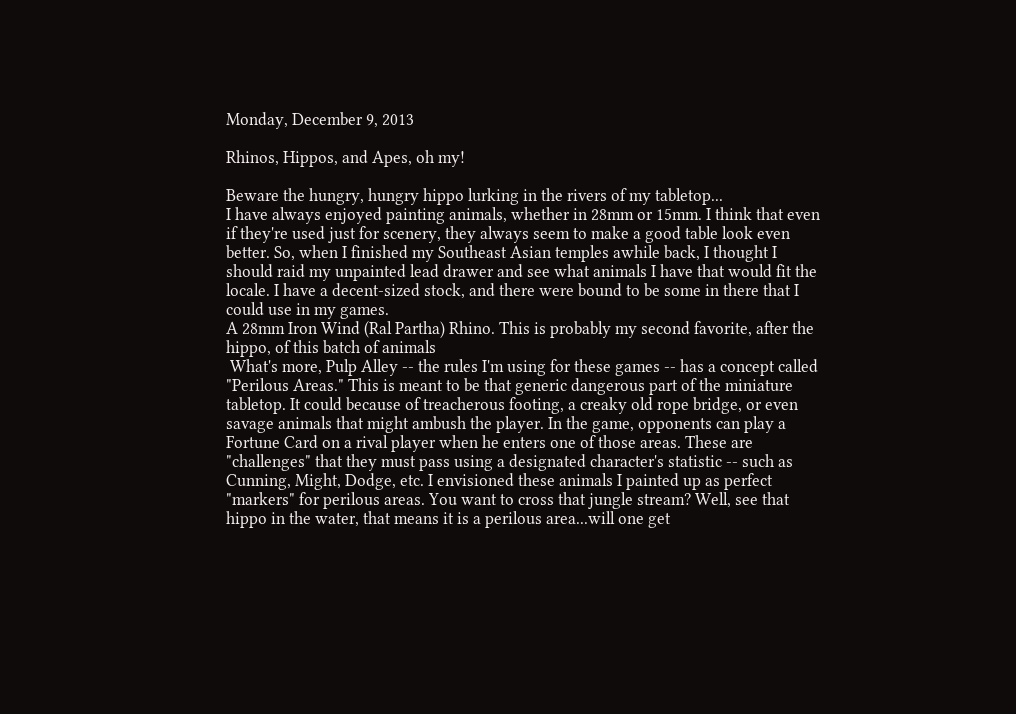Monday, December 9, 2013

Rhinos, Hippos, and Apes, oh my!

Beware the hungry, hungry hippo lurking in the rivers of my tabletop...
I have always enjoyed painting animals, whether in 28mm or 15mm. I think that even if they're used just for scenery, they always seem to make a good table look even better. So, when I finished my Southeast Asian temples awhile back, I thought I should raid my unpainted lead drawer and see what animals I have that would fit the locale. I have a decent-sized stock, and there were bound to be some in there that I could use in my games.
A 28mm Iron Wind (Ral Partha) Rhino. This is probably my second favorite, after the hippo, of this batch of animals
 What's more, Pulp Alley -- the rules I'm using for these games -- has a concept called "Perilous Areas." This is meant to be that generic dangerous part of the miniature tabletop. It could because of treacherous footing, a creaky old rope bridge, or even savage animals that might ambush the player. In the game, opponents can play a Fortune Card on a rival player when he enters one of those areas. These are "challenges" that they must pass using a designated character's statistic -- such as Cunning, Might, Dodge, etc. I envisioned these animals I painted up as perfect "markers" for perilous areas. You want to cross that jungle stream? Well, see that hippo in the water, that means it is a perilous area...will one get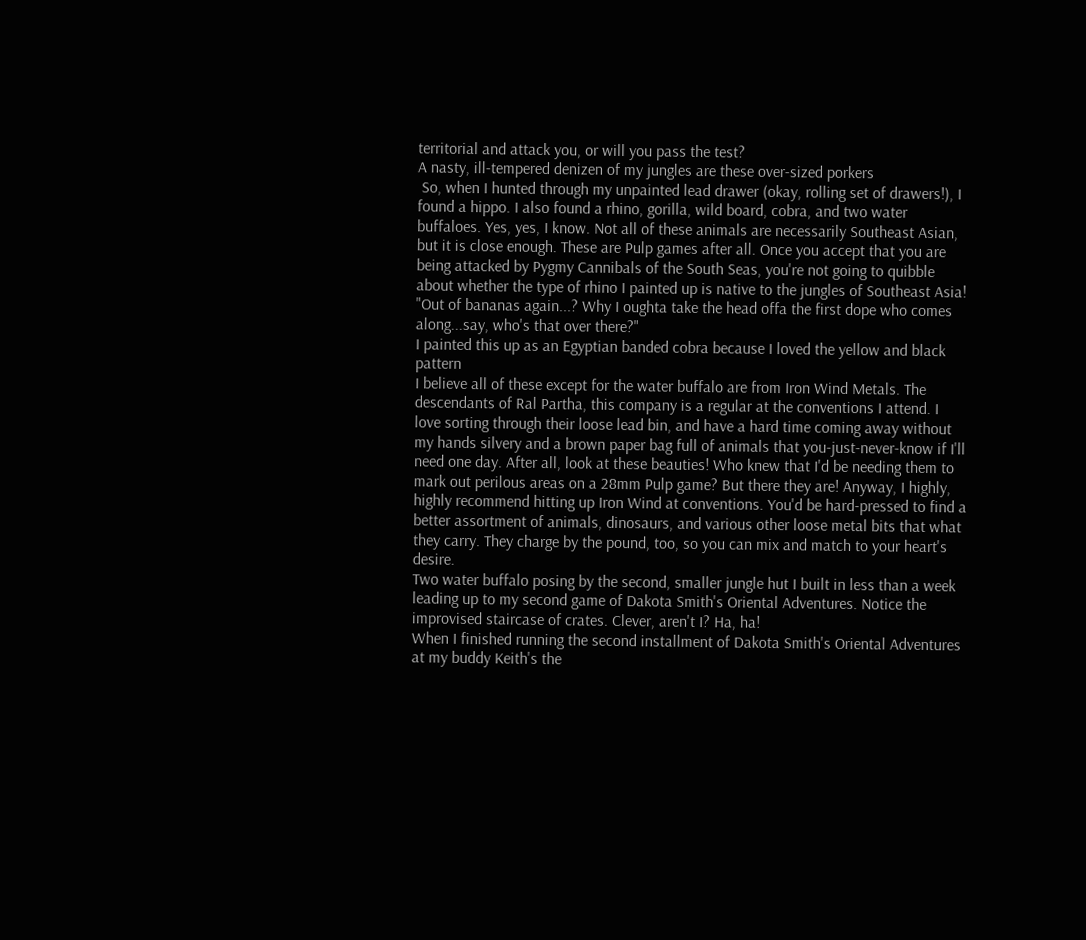territorial and attack you, or will you pass the test?
A nasty, ill-tempered denizen of my jungles are these over-sized porkers
 So, when I hunted through my unpainted lead drawer (okay, rolling set of drawers!), I found a hippo. I also found a rhino, gorilla, wild board, cobra, and two water buffaloes. Yes, yes, I know. Not all of these animals are necessarily Southeast Asian, but it is close enough. These are Pulp games after all. Once you accept that you are being attacked by Pygmy Cannibals of the South Seas, you're not going to quibble about whether the type of rhino I painted up is native to the jungles of Southeast Asia!
"Out of bananas again...? Why I oughta take the head offa the first dope who comes along...say, who's that over there?"
I painted this up as an Egyptian banded cobra because I loved the yellow and black pattern
I believe all of these except for the water buffalo are from Iron Wind Metals. The descendants of Ral Partha, this company is a regular at the conventions I attend. I love sorting through their loose lead bin, and have a hard time coming away without my hands silvery and a brown paper bag full of animals that you-just-never-know if I'll need one day. After all, look at these beauties! Who knew that I'd be needing them to mark out perilous areas on a 28mm Pulp game? But there they are! Anyway, I highly, highly recommend hitting up Iron Wind at conventions. You'd be hard-pressed to find a better assortment of animals, dinosaurs, and various other loose metal bits that what they carry. They charge by the pound, too, so you can mix and match to your heart's desire.
Two water buffalo posing by the second, smaller jungle hut I built in less than a week leading up to my second game of Dakota Smith's Oriental Adventures. Notice the improvised staircase of crates. Clever, aren't I? Ha, ha!
When I finished running the second installment of Dakota Smith's Oriental Adventures at my buddy Keith's the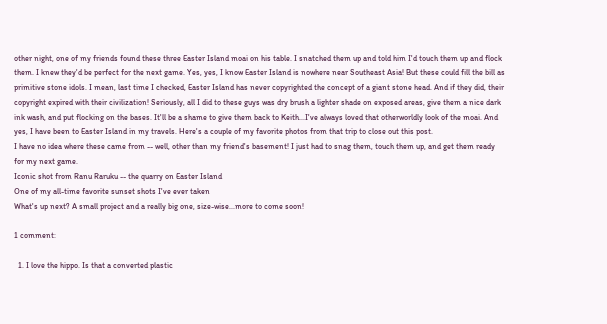other night, one of my friends found these three Easter Island moai on his table. I snatched them up and told him I'd touch them up and flock them. I knew they'd be perfect for the next game. Yes, yes, I know Easter Island is nowhere near Southeast Asia! But these could fill the bill as primitive stone idols. I mean, last time I checked, Easter Island has never copyrighted the concept of a giant stone head. And if they did, their copyright expired with their civilization! Seriously, all I did to these guys was dry brush a lighter shade on exposed areas, give them a nice dark ink wash, and put flocking on the bases. It'll be a shame to give them back to Keith...I've always loved that otherworldly look of the moai. And yes, I have been to Easter Island in my travels. Here's a couple of my favorite photos from that trip to close out this post.
I have no idea where these came from -- well, other than my friend's basement! I just had to snag them, touch them up, and get them ready for my next game.
Iconic shot from Ranu Raruku -- the quarry on Easter Island
One of my all-time favorite sunset shots I've ever taken
What's up next? A small project and a really big one, size-wise...more to come soon!

1 comment:

  1. I love the hippo. Is that a converted plastic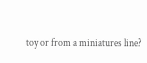toy or from a miniatures line?